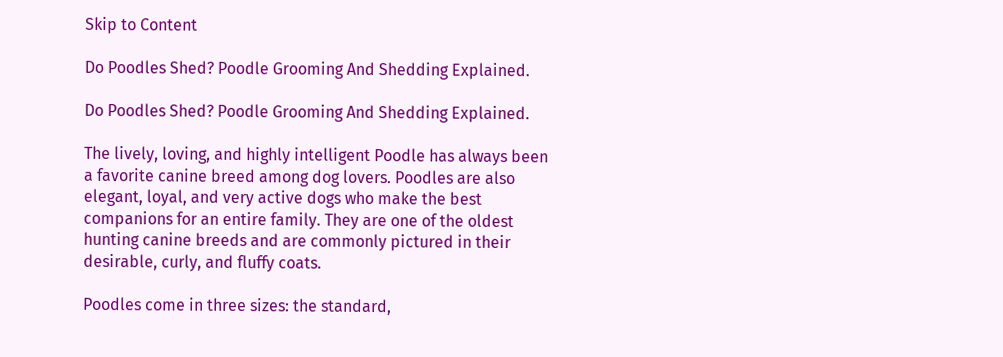Skip to Content

Do Poodles Shed? Poodle Grooming And Shedding Explained.

Do Poodles Shed? Poodle Grooming And Shedding Explained.

The lively, loving, and highly intelligent Poodle has always been a favorite canine breed among dog lovers. Poodles are also elegant, loyal, and very active dogs who make the best companions for an entire family. They are one of the oldest hunting canine breeds and are commonly pictured in their desirable, curly, and fluffy coats.

Poodles come in three sizes: the standard,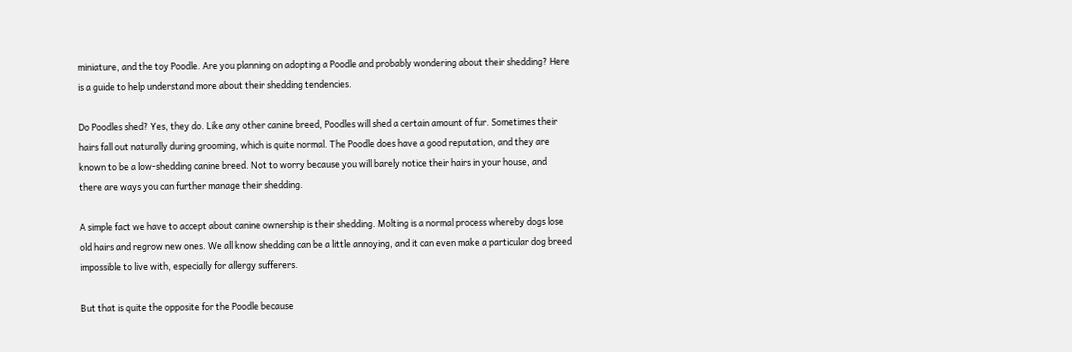miniature, and the toy Poodle. Are you planning on adopting a Poodle and probably wondering about their shedding? Here is a guide to help understand more about their shedding tendencies.

Do Poodles shed? Yes, they do. Like any other canine breed, Poodles will shed a certain amount of fur. Sometimes their hairs fall out naturally during grooming, which is quite normal. The Poodle does have a good reputation, and they are known to be a low-shedding canine breed. Not to worry because you will barely notice their hairs in your house, and there are ways you can further manage their shedding.

A simple fact we have to accept about canine ownership is their shedding. Molting is a normal process whereby dogs lose old hairs and regrow new ones. We all know shedding can be a little annoying, and it can even make a particular dog breed impossible to live with, especially for allergy sufferers.

But that is quite the opposite for the Poodle because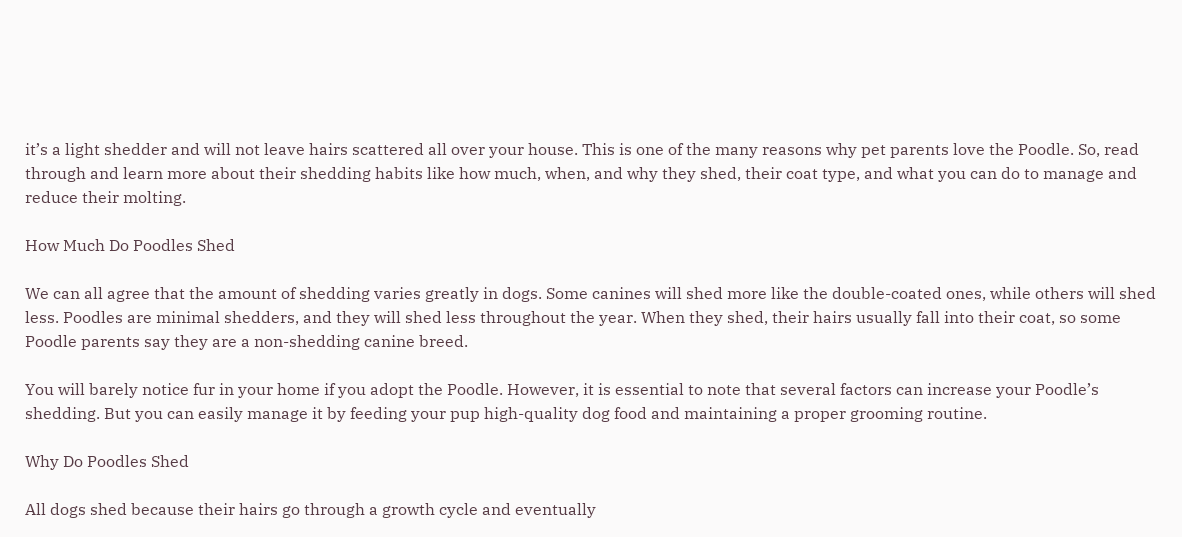it’s a light shedder and will not leave hairs scattered all over your house. This is one of the many reasons why pet parents love the Poodle. So, read through and learn more about their shedding habits like how much, when, and why they shed, their coat type, and what you can do to manage and reduce their molting.

How Much Do Poodles Shed

We can all agree that the amount of shedding varies greatly in dogs. Some canines will shed more like the double-coated ones, while others will shed less. Poodles are minimal shedders, and they will shed less throughout the year. When they shed, their hairs usually fall into their coat, so some Poodle parents say they are a non-shedding canine breed.

You will barely notice fur in your home if you adopt the Poodle. However, it is essential to note that several factors can increase your Poodle’s shedding. But you can easily manage it by feeding your pup high-quality dog food and maintaining a proper grooming routine.

Why Do Poodles Shed

All dogs shed because their hairs go through a growth cycle and eventually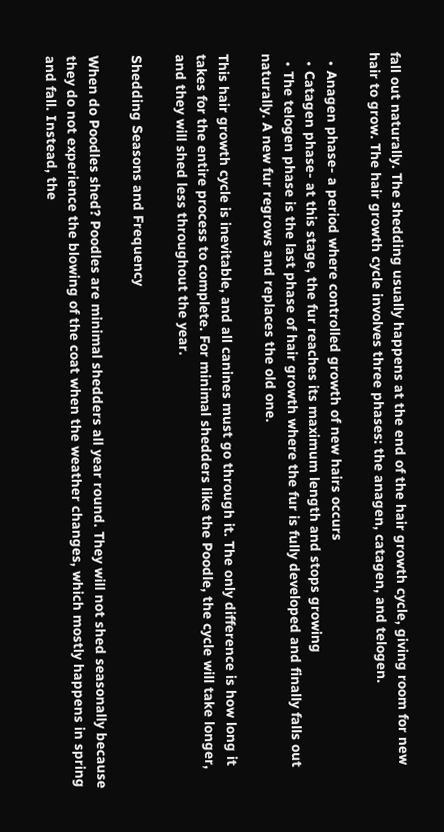fall out naturally. The shedding usually happens at the end of the hair growth cycle, giving room for new hair to grow. The hair growth cycle involves three phases: the anagen, catagen, and telogen.

  • Anagen phase- a period where controlled growth of new hairs occurs
  • Catagen phase- at this stage, the fur reaches its maximum length and stops growing
  • The telogen phase is the last phase of hair growth where the fur is fully developed and finally falls out naturally. A new fur regrows and replaces the old one.

This hair growth cycle is inevitable, and all canines must go through it. The only difference is how long it takes for the entire process to complete. For minimal shedders like the Poodle, the cycle will take longer, and they will shed less throughout the year.

Shedding Seasons and Frequency

When do Poodles shed? Poodles are minimal shedders all year round. They will not shed seasonally because they do not experience the blowing of the coat when the weather changes, which mostly happens in spring and fall. Instead, the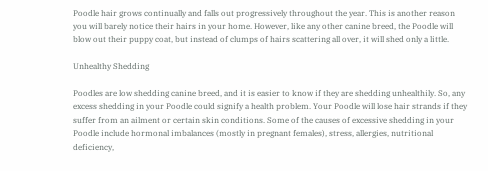Poodle hair grows continually and falls out progressively throughout the year. This is another reason you will barely notice their hairs in your home. However, like any other canine breed, the Poodle will blow out their puppy coat, but instead of clumps of hairs scattering all over, it will shed only a little.

Unhealthy Shedding

Poodles are low shedding canine breed, and it is easier to know if they are shedding unhealthily. So, any excess shedding in your Poodle could signify a health problem. Your Poodle will lose hair strands if they suffer from an ailment or certain skin conditions. Some of the causes of excessive shedding in your Poodle include hormonal imbalances (mostly in pregnant females), stress, allergies, nutritional deficiency,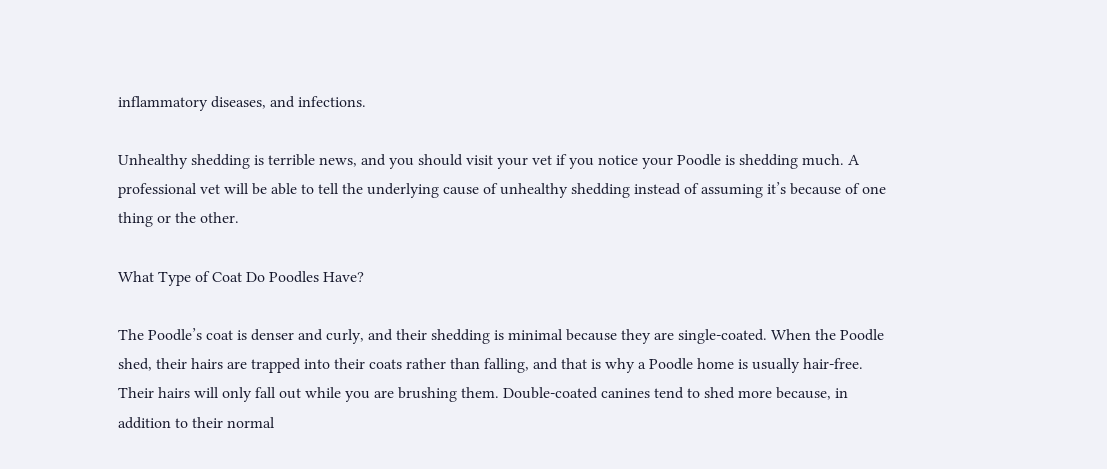inflammatory diseases, and infections.

Unhealthy shedding is terrible news, and you should visit your vet if you notice your Poodle is shedding much. A professional vet will be able to tell the underlying cause of unhealthy shedding instead of assuming it’s because of one thing or the other.

What Type of Coat Do Poodles Have?

The Poodle’s coat is denser and curly, and their shedding is minimal because they are single-coated. When the Poodle shed, their hairs are trapped into their coats rather than falling, and that is why a Poodle home is usually hair-free. Their hairs will only fall out while you are brushing them. Double-coated canines tend to shed more because, in addition to their normal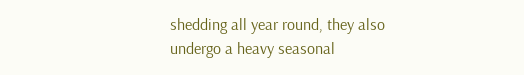shedding all year round, they also undergo a heavy seasonal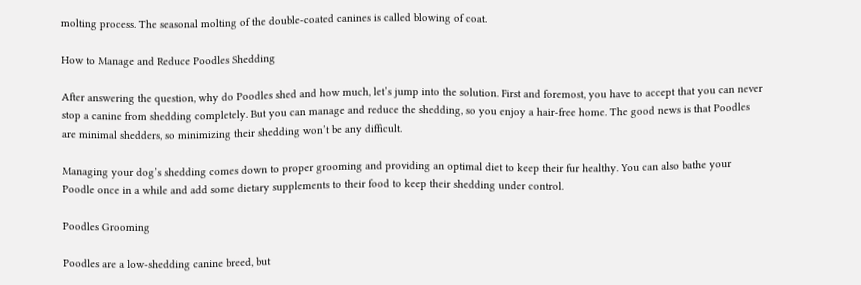molting process. The seasonal molting of the double-coated canines is called blowing of coat.

How to Manage and Reduce Poodles Shedding

After answering the question, why do Poodles shed and how much, let’s jump into the solution. First and foremost, you have to accept that you can never stop a canine from shedding completely. But you can manage and reduce the shedding, so you enjoy a hair-free home. The good news is that Poodles are minimal shedders, so minimizing their shedding won’t be any difficult.

Managing your dog’s shedding comes down to proper grooming and providing an optimal diet to keep their fur healthy. You can also bathe your Poodle once in a while and add some dietary supplements to their food to keep their shedding under control.

Poodles Grooming

Poodles are a low-shedding canine breed, but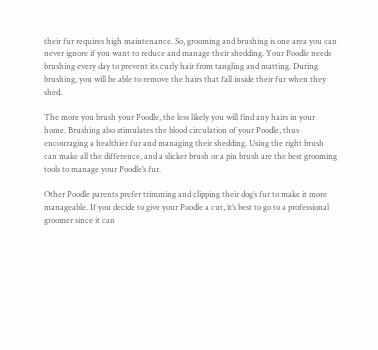their fur requires high maintenance. So, grooming and brushing is one area you can never ignore if you want to reduce and manage their shedding. Your Poodle needs brushing every day to prevent its curly hair from tangling and matting. During brushing, you will be able to remove the hairs that fall inside their fur when they shed.

The more you brush your Poodle, the less likely you will find any hairs in your home. Brushing also stimulates the blood circulation of your Poodle, thus encouraging a healthier fur and managing their shedding. Using the right brush can make all the difference, and a slicker brush or a pin brush are the best grooming tools to manage your Poodle’s fur.

Other Poodle parents prefer trimming and clipping their dog’s fur to make it more manageable. If you decide to give your Poodle a cut, it’s best to go to a professional groomer since it can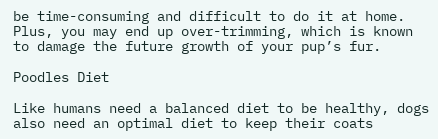be time-consuming and difficult to do it at home. Plus, you may end up over-trimming, which is known to damage the future growth of your pup’s fur.

Poodles Diet

Like humans need a balanced diet to be healthy, dogs also need an optimal diet to keep their coats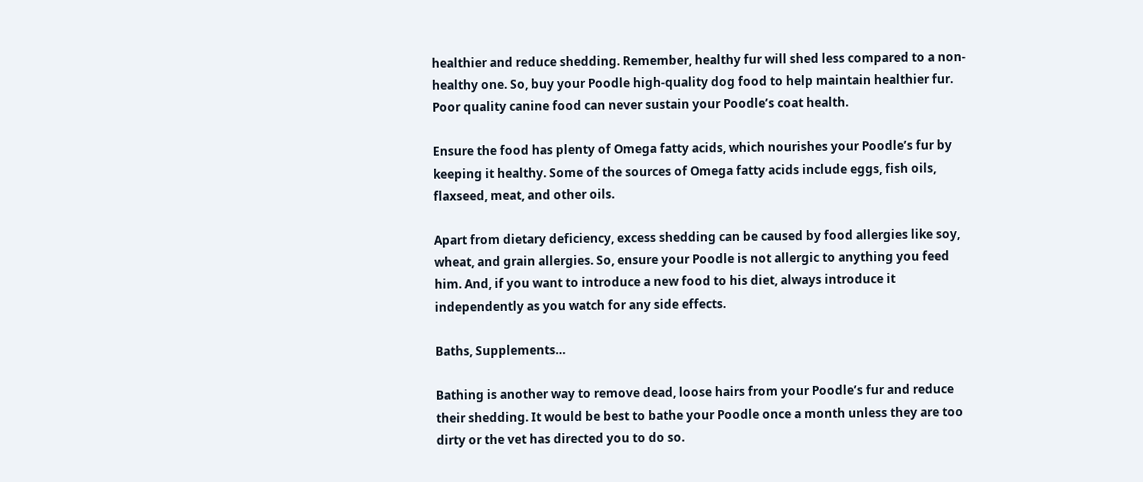healthier and reduce shedding. Remember, healthy fur will shed less compared to a non-healthy one. So, buy your Poodle high-quality dog food to help maintain healthier fur. Poor quality canine food can never sustain your Poodle’s coat health.

Ensure the food has plenty of Omega fatty acids, which nourishes your Poodle’s fur by keeping it healthy. Some of the sources of Omega fatty acids include eggs, fish oils, flaxseed, meat, and other oils.

Apart from dietary deficiency, excess shedding can be caused by food allergies like soy, wheat, and grain allergies. So, ensure your Poodle is not allergic to anything you feed him. And, if you want to introduce a new food to his diet, always introduce it independently as you watch for any side effects.

Baths, Supplements…

Bathing is another way to remove dead, loose hairs from your Poodle’s fur and reduce their shedding. It would be best to bathe your Poodle once a month unless they are too dirty or the vet has directed you to do so.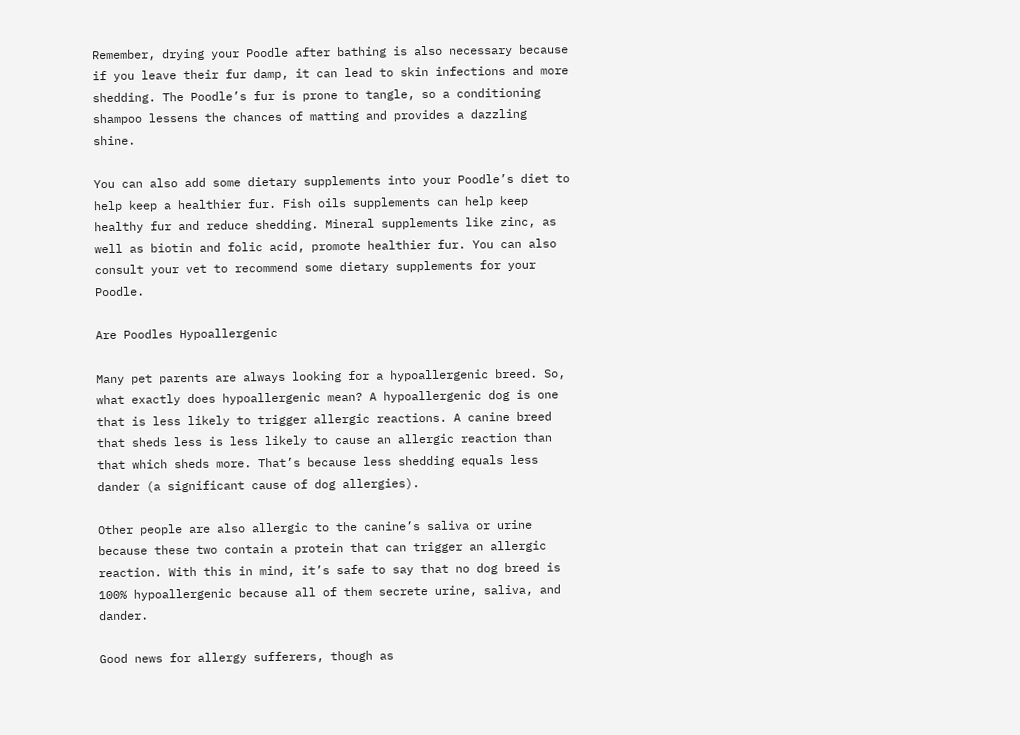Remember, drying your Poodle after bathing is also necessary because if you leave their fur damp, it can lead to skin infections and more shedding. The Poodle’s fur is prone to tangle, so a conditioning shampoo lessens the chances of matting and provides a dazzling shine.

You can also add some dietary supplements into your Poodle’s diet to help keep a healthier fur. Fish oils supplements can help keep healthy fur and reduce shedding. Mineral supplements like zinc, as well as biotin and folic acid, promote healthier fur. You can also consult your vet to recommend some dietary supplements for your Poodle.

Are Poodles Hypoallergenic

Many pet parents are always looking for a hypoallergenic breed. So, what exactly does hypoallergenic mean? A hypoallergenic dog is one that is less likely to trigger allergic reactions. A canine breed that sheds less is less likely to cause an allergic reaction than that which sheds more. That’s because less shedding equals less dander (a significant cause of dog allergies).

Other people are also allergic to the canine’s saliva or urine because these two contain a protein that can trigger an allergic reaction. With this in mind, it’s safe to say that no dog breed is 100% hypoallergenic because all of them secrete urine, saliva, and dander.

Good news for allergy sufferers, though as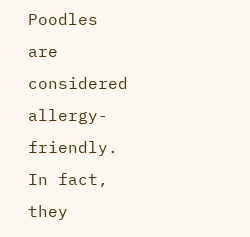Poodles are considered allergy-friendly. In fact, they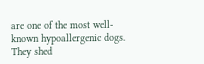are one of the most well-known hypoallergenic dogs. They shed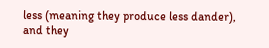less (meaning they produce less dander), and they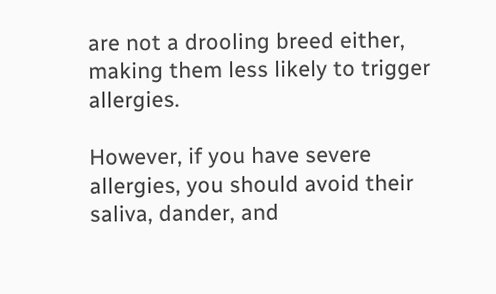are not a drooling breed either, making them less likely to trigger allergies.

However, if you have severe allergies, you should avoid their saliva, dander, and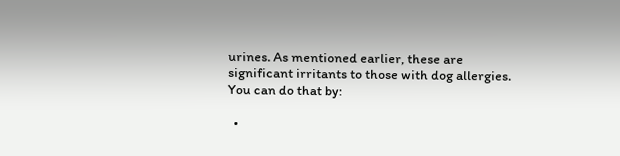urines. As mentioned earlier, these are significant irritants to those with dog allergies. You can do that by:

  •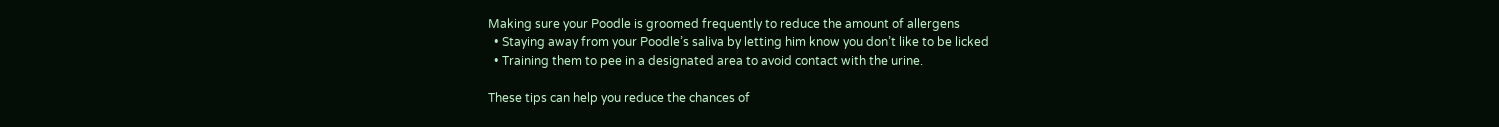Making sure your Poodle is groomed frequently to reduce the amount of allergens
  • Staying away from your Poodle’s saliva by letting him know you don’t like to be licked
  • Training them to pee in a designated area to avoid contact with the urine.

These tips can help you reduce the chances of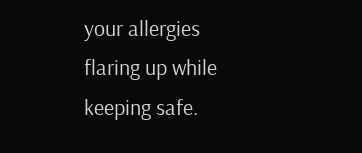your allergies flaring up while keeping safe.